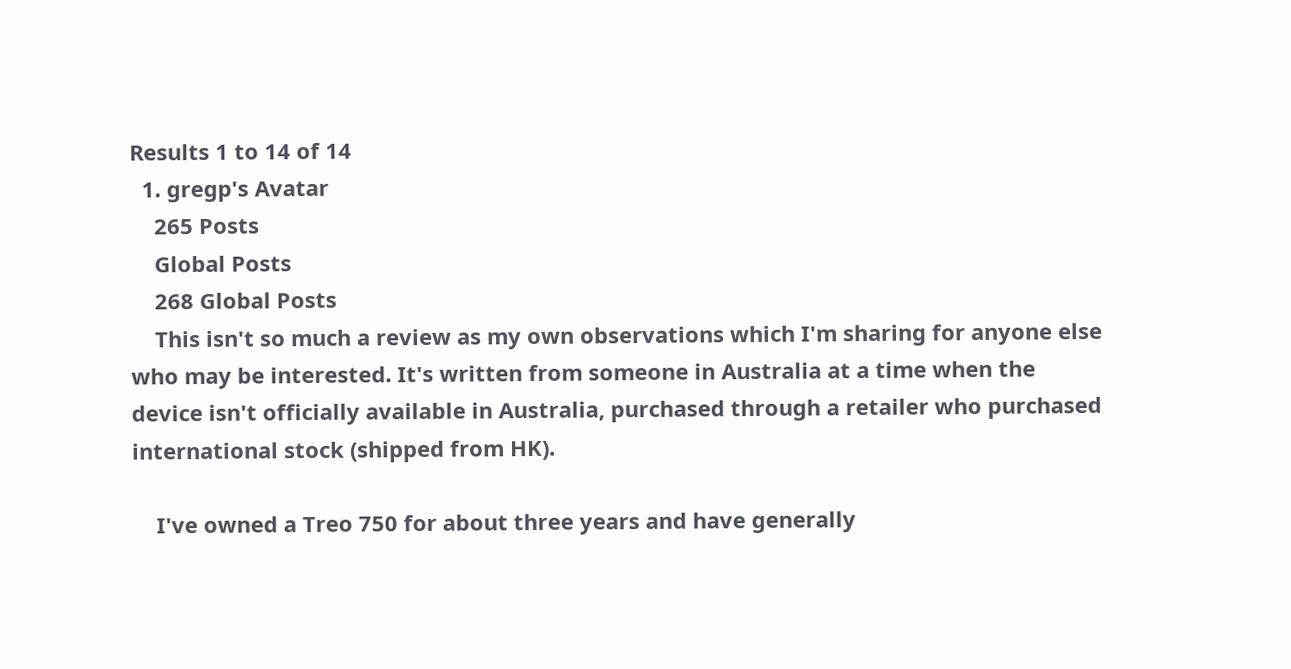Results 1 to 14 of 14
  1. gregp's Avatar
    265 Posts
    Global Posts
    268 Global Posts
    This isn't so much a review as my own observations which I'm sharing for anyone else who may be interested. It's written from someone in Australia at a time when the device isn't officially available in Australia, purchased through a retailer who purchased international stock (shipped from HK).

    I've owned a Treo 750 for about three years and have generally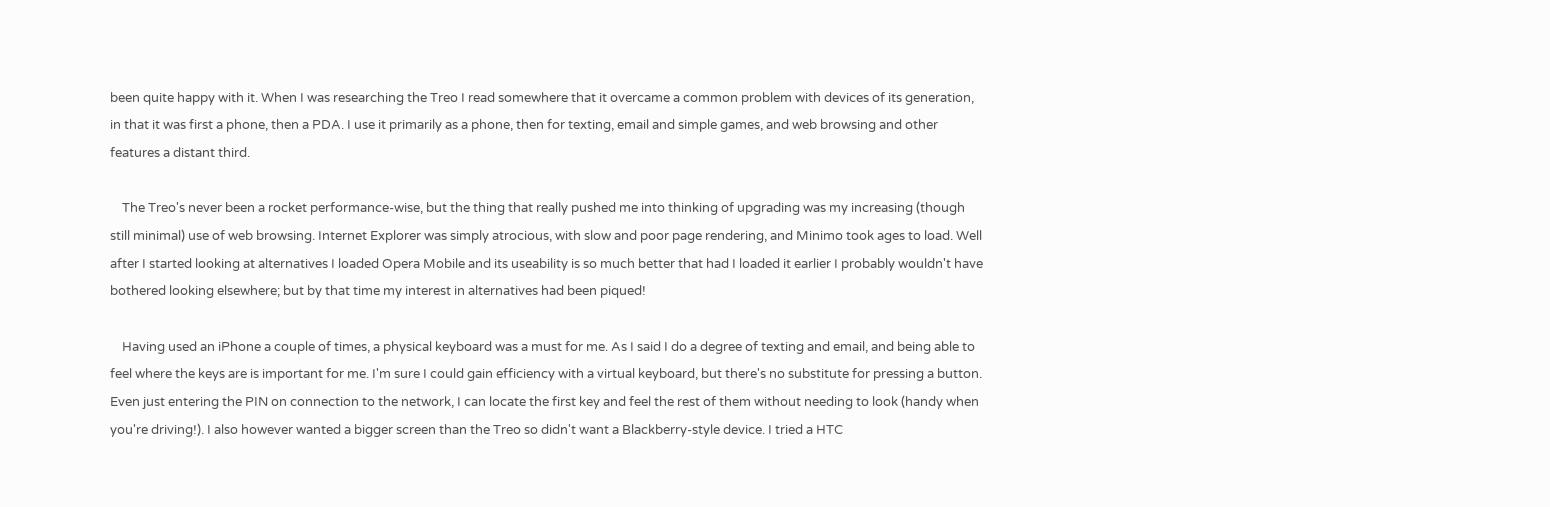been quite happy with it. When I was researching the Treo I read somewhere that it overcame a common problem with devices of its generation, in that it was first a phone, then a PDA. I use it primarily as a phone, then for texting, email and simple games, and web browsing and other features a distant third.

    The Treo's never been a rocket performance-wise, but the thing that really pushed me into thinking of upgrading was my increasing (though still minimal) use of web browsing. Internet Explorer was simply atrocious, with slow and poor page rendering, and Minimo took ages to load. Well after I started looking at alternatives I loaded Opera Mobile and its useability is so much better that had I loaded it earlier I probably wouldn't have bothered looking elsewhere; but by that time my interest in alternatives had been piqued!

    Having used an iPhone a couple of times, a physical keyboard was a must for me. As I said I do a degree of texting and email, and being able to feel where the keys are is important for me. I'm sure I could gain efficiency with a virtual keyboard, but there's no substitute for pressing a button. Even just entering the PIN on connection to the network, I can locate the first key and feel the rest of them without needing to look (handy when you're driving!). I also however wanted a bigger screen than the Treo so didn't want a Blackberry-style device. I tried a HTC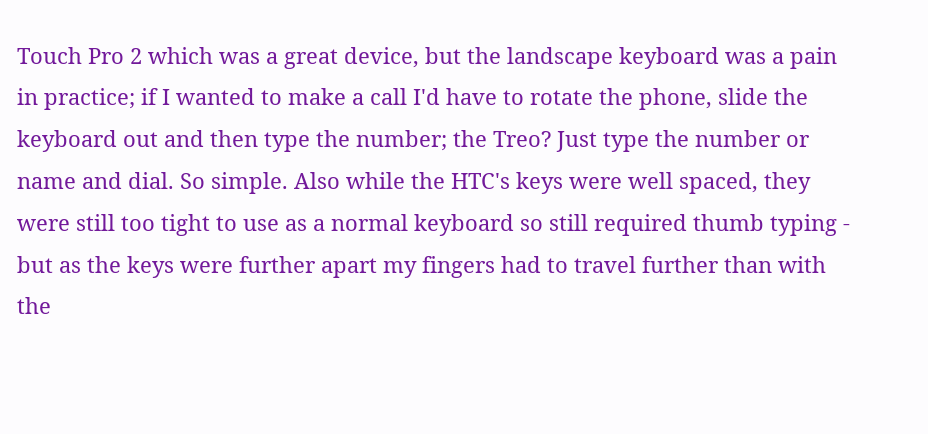Touch Pro 2 which was a great device, but the landscape keyboard was a pain in practice; if I wanted to make a call I'd have to rotate the phone, slide the keyboard out and then type the number; the Treo? Just type the number or name and dial. So simple. Also while the HTC's keys were well spaced, they were still too tight to use as a normal keyboard so still required thumb typing - but as the keys were further apart my fingers had to travel further than with the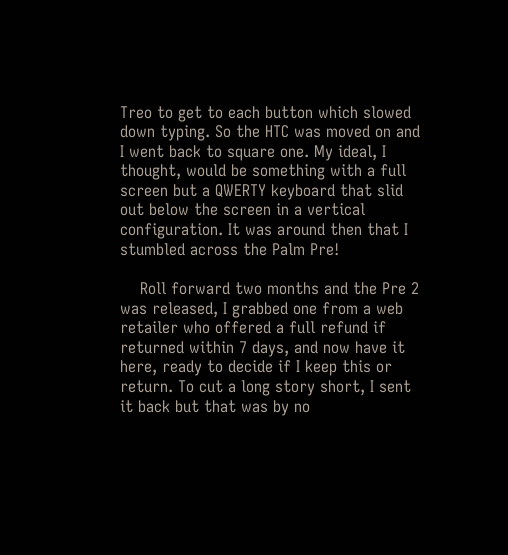Treo to get to each button which slowed down typing. So the HTC was moved on and I went back to square one. My ideal, I thought, would be something with a full screen but a QWERTY keyboard that slid out below the screen in a vertical configuration. It was around then that I stumbled across the Palm Pre!

    Roll forward two months and the Pre 2 was released, I grabbed one from a web retailer who offered a full refund if returned within 7 days, and now have it here, ready to decide if I keep this or return. To cut a long story short, I sent it back but that was by no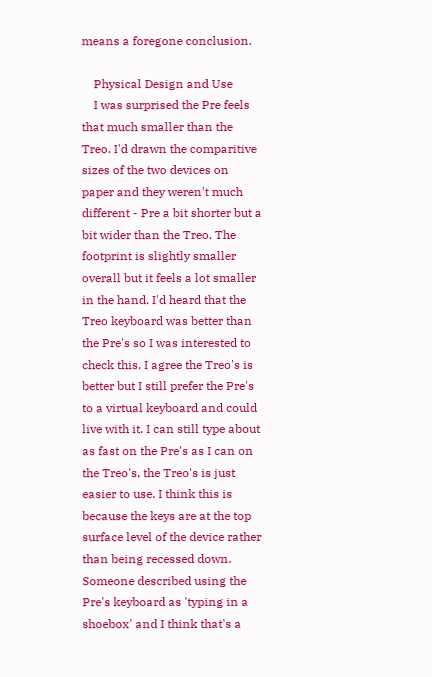means a foregone conclusion.

    Physical Design and Use
    I was surprised the Pre feels that much smaller than the Treo. I'd drawn the comparitive sizes of the two devices on paper and they weren't much different - Pre a bit shorter but a bit wider than the Treo. The footprint is slightly smaller overall but it feels a lot smaller in the hand. I'd heard that the Treo keyboard was better than the Pre's so I was interested to check this. I agree the Treo's is better but I still prefer the Pre's to a virtual keyboard and could live with it. I can still type about as fast on the Pre's as I can on the Treo's, the Treo's is just easier to use. I think this is because the keys are at the top surface level of the device rather than being recessed down. Someone described using the Pre's keyboard as 'typing in a shoebox' and I think that's a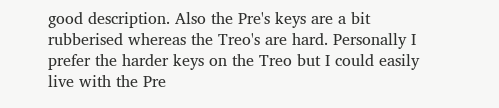good description. Also the Pre's keys are a bit rubberised whereas the Treo's are hard. Personally I prefer the harder keys on the Treo but I could easily live with the Pre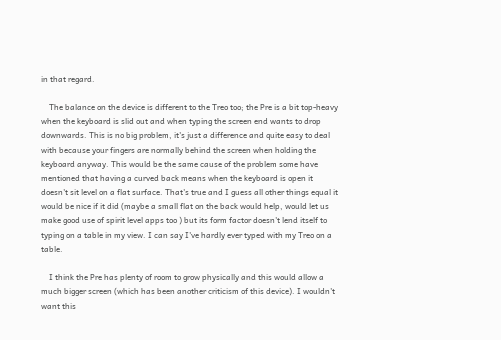in that regard.

    The balance on the device is different to the Treo too; the Pre is a bit top-heavy when the keyboard is slid out and when typing the screen end wants to drop downwards. This is no big problem, it's just a difference and quite easy to deal with because your fingers are normally behind the screen when holding the keyboard anyway. This would be the same cause of the problem some have mentioned that having a curved back means when the keyboard is open it doesn't sit level on a flat surface. That's true and I guess all other things equal it would be nice if it did (maybe a small flat on the back would help, would let us make good use of spirit level apps too ) but its form factor doesn't lend itself to typing on a table in my view. I can say I've hardly ever typed with my Treo on a table.

    I think the Pre has plenty of room to grow physically and this would allow a much bigger screen (which has been another criticism of this device). I wouldn't want this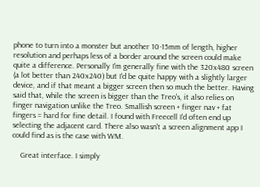phone to turn into a monster but another 10-15mm of length, higher resolution and perhaps less of a border around the screen could make quite a difference. Personally I'm generally fine with the 320x480 screen (a lot better than 240x240) but I'd be quite happy with a slightly larger device, and if that meant a bigger screen then so much the better. Having said that, while the screen is bigger than the Treo's, it also relies on finger navigation unlike the Treo. Smallish screen + finger nav + fat fingers = hard for fine detail. I found with Freecell I'd often end up selecting the adjacent card. There also wasn't a screen alignment app I could find as is the case with WM.

    Great interface. I simply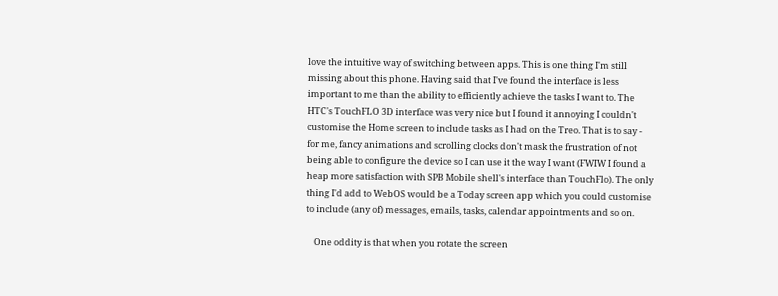love the intuitive way of switching between apps. This is one thing I'm still missing about this phone. Having said that I've found the interface is less important to me than the ability to efficiently achieve the tasks I want to. The HTC's TouchFLO 3D interface was very nice but I found it annoying I couldn't customise the Home screen to include tasks as I had on the Treo. That is to say - for me, fancy animations and scrolling clocks don't mask the frustration of not being able to configure the device so I can use it the way I want (FWIW I found a heap more satisfaction with SPB Mobile shell's interface than TouchFlo). The only thing I'd add to WebOS would be a Today screen app which you could customise to include (any of) messages, emails, tasks, calendar appointments and so on.

    One oddity is that when you rotate the screen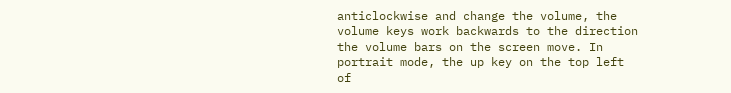anticlockwise and change the volume, the volume keys work backwards to the direction the volume bars on the screen move. In portrait mode, the up key on the top left of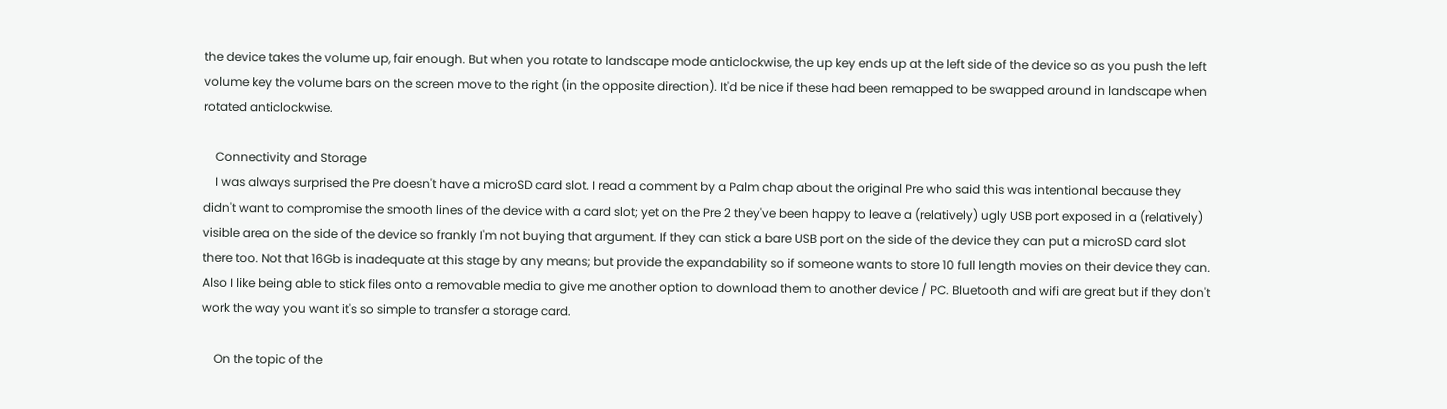the device takes the volume up, fair enough. But when you rotate to landscape mode anticlockwise, the up key ends up at the left side of the device so as you push the left volume key the volume bars on the screen move to the right (in the opposite direction). It'd be nice if these had been remapped to be swapped around in landscape when rotated anticlockwise.

    Connectivity and Storage
    I was always surprised the Pre doesn't have a microSD card slot. I read a comment by a Palm chap about the original Pre who said this was intentional because they didn't want to compromise the smooth lines of the device with a card slot; yet on the Pre 2 they've been happy to leave a (relatively) ugly USB port exposed in a (relatively) visible area on the side of the device so frankly I'm not buying that argument. If they can stick a bare USB port on the side of the device they can put a microSD card slot there too. Not that 16Gb is inadequate at this stage by any means; but provide the expandability so if someone wants to store 10 full length movies on their device they can. Also I like being able to stick files onto a removable media to give me another option to download them to another device / PC. Bluetooth and wifi are great but if they don't work the way you want it's so simple to transfer a storage card.

    On the topic of the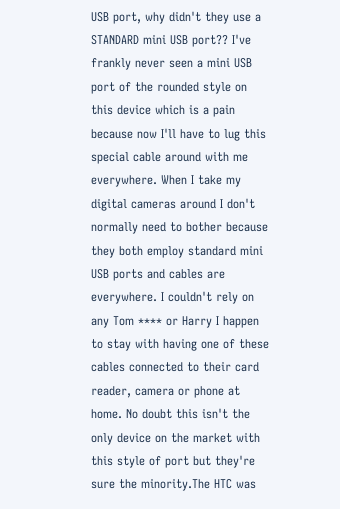USB port, why didn't they use a STANDARD mini USB port?? I've frankly never seen a mini USB port of the rounded style on this device which is a pain because now I'll have to lug this special cable around with me everywhere. When I take my digital cameras around I don't normally need to bother because they both employ standard mini USB ports and cables are everywhere. I couldn't rely on any Tom **** or Harry I happen to stay with having one of these cables connected to their card reader, camera or phone at home. No doubt this isn't the only device on the market with this style of port but they're sure the minority.The HTC was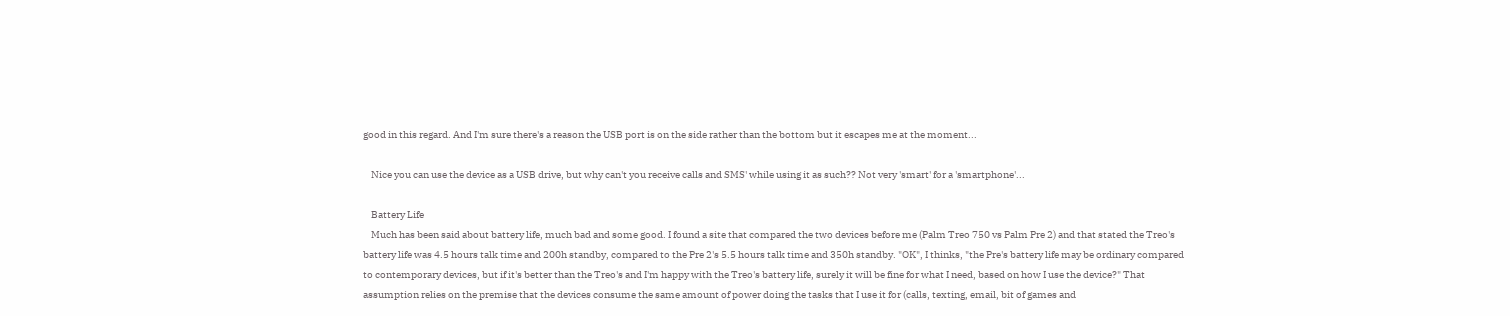good in this regard. And I'm sure there's a reason the USB port is on the side rather than the bottom but it escapes me at the moment...

    Nice you can use the device as a USB drive, but why can't you receive calls and SMS' while using it as such?? Not very 'smart' for a 'smartphone'...

    Battery Life
    Much has been said about battery life, much bad and some good. I found a site that compared the two devices before me (Palm Treo 750 vs Palm Pre 2) and that stated the Treo's battery life was 4.5 hours talk time and 200h standby, compared to the Pre 2's 5.5 hours talk time and 350h standby. "OK", I thinks, "the Pre's battery life may be ordinary compared to contemporary devices, but if it's better than the Treo's and I'm happy with the Treo's battery life, surely it will be fine for what I need, based on how I use the device?" That assumption relies on the premise that the devices consume the same amount of power doing the tasks that I use it for (calls, texting, email, bit of games and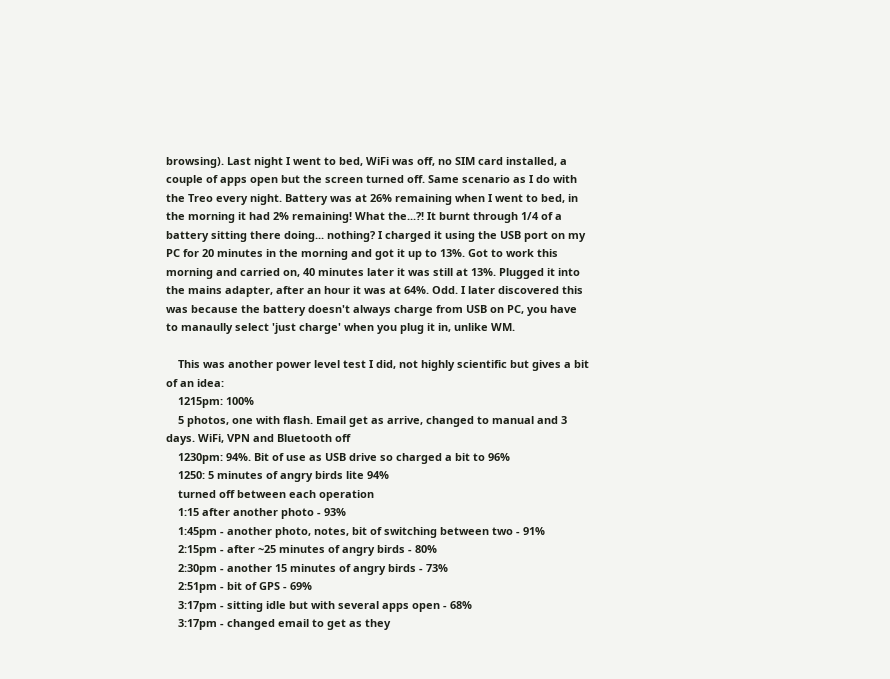browsing). Last night I went to bed, WiFi was off, no SIM card installed, a couple of apps open but the screen turned off. Same scenario as I do with the Treo every night. Battery was at 26% remaining when I went to bed, in the morning it had 2% remaining! What the...?! It burnt through 1/4 of a battery sitting there doing... nothing? I charged it using the USB port on my PC for 20 minutes in the morning and got it up to 13%. Got to work this morning and carried on, 40 minutes later it was still at 13%. Plugged it into the mains adapter, after an hour it was at 64%. Odd. I later discovered this was because the battery doesn't always charge from USB on PC, you have to manaully select 'just charge' when you plug it in, unlike WM.

    This was another power level test I did, not highly scientific but gives a bit of an idea:
    1215pm: 100%
    5 photos, one with flash. Email get as arrive, changed to manual and 3 days. WiFi, VPN and Bluetooth off
    1230pm: 94%. Bit of use as USB drive so charged a bit to 96%
    1250: 5 minutes of angry birds lite 94%
    turned off between each operation
    1:15 after another photo - 93%
    1:45pm - another photo, notes, bit of switching between two - 91%
    2:15pm - after ~25 minutes of angry birds - 80%
    2:30pm - another 15 minutes of angry birds - 73%
    2:51pm - bit of GPS - 69%
    3:17pm - sitting idle but with several apps open - 68%
    3:17pm - changed email to get as they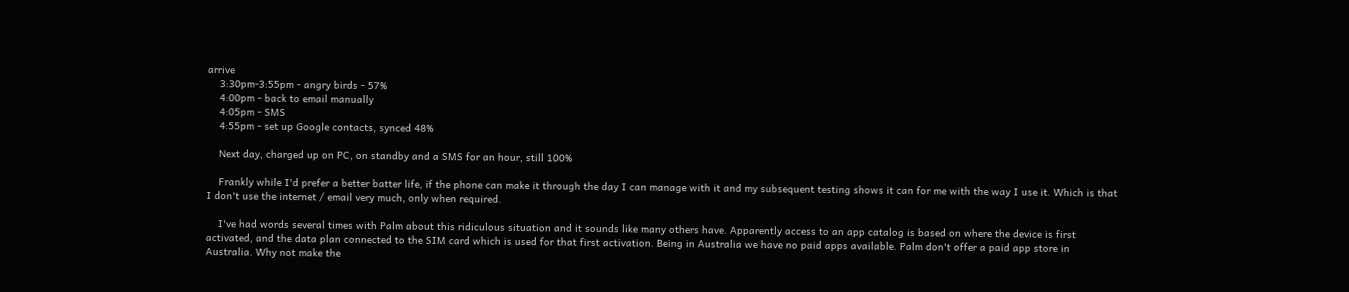arrive
    3:30pm-3:55pm - angry birds - 57%
    4:00pm - back to email manually
    4:05pm - SMS
    4:55pm - set up Google contacts, synced 48%

    Next day, charged up on PC, on standby and a SMS for an hour, still 100%

    Frankly while I'd prefer a better batter life, if the phone can make it through the day I can manage with it and my subsequent testing shows it can for me with the way I use it. Which is that I don't use the internet / email very much, only when required.

    I've had words several times with Palm about this ridiculous situation and it sounds like many others have. Apparently access to an app catalog is based on where the device is first activated, and the data plan connected to the SIM card which is used for that first activation. Being in Australia we have no paid apps available. Palm don't offer a paid app store in Australia. Why not make the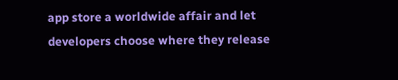app store a worldwide affair and let developers choose where they release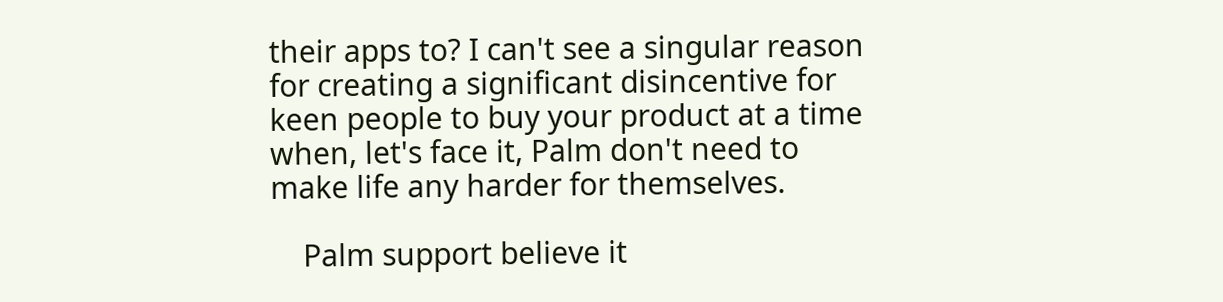their apps to? I can't see a singular reason for creating a significant disincentive for keen people to buy your product at a time when, let's face it, Palm don't need to make life any harder for themselves.

    Palm support believe it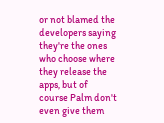or not blamed the developers saying they're the ones who choose where they release the apps, but of course Palm don't even give them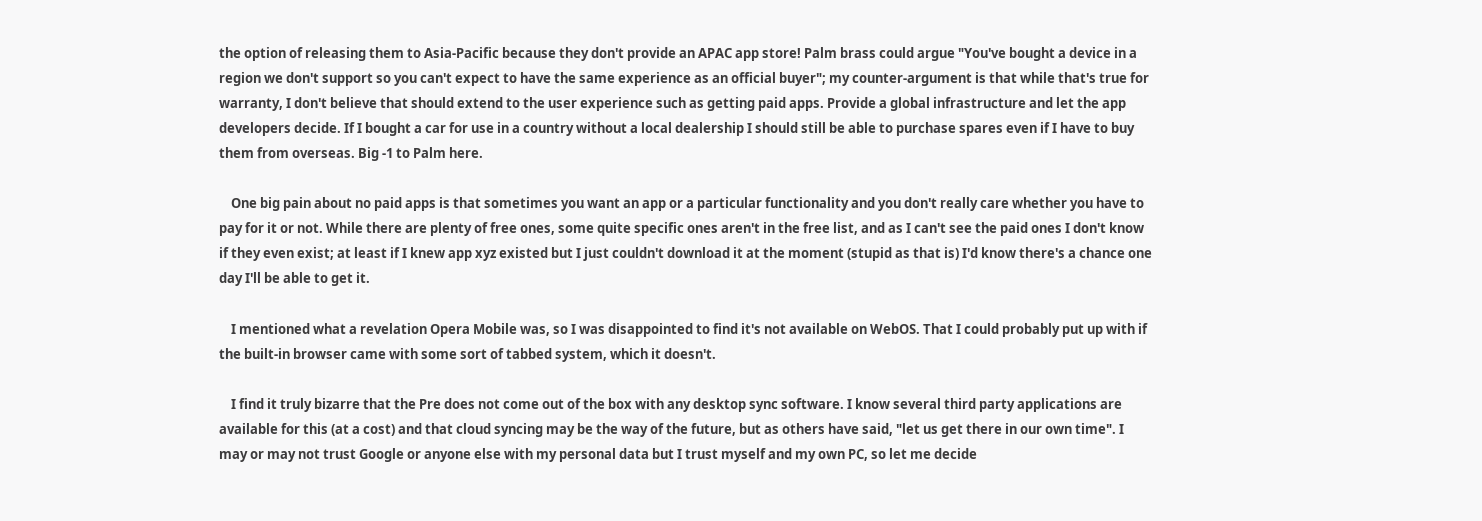the option of releasing them to Asia-Pacific because they don't provide an APAC app store! Palm brass could argue "You've bought a device in a region we don't support so you can't expect to have the same experience as an official buyer"; my counter-argument is that while that's true for warranty, I don't believe that should extend to the user experience such as getting paid apps. Provide a global infrastructure and let the app developers decide. If I bought a car for use in a country without a local dealership I should still be able to purchase spares even if I have to buy them from overseas. Big -1 to Palm here.

    One big pain about no paid apps is that sometimes you want an app or a particular functionality and you don't really care whether you have to pay for it or not. While there are plenty of free ones, some quite specific ones aren't in the free list, and as I can't see the paid ones I don't know if they even exist; at least if I knew app xyz existed but I just couldn't download it at the moment (stupid as that is) I'd know there's a chance one day I'll be able to get it.

    I mentioned what a revelation Opera Mobile was, so I was disappointed to find it's not available on WebOS. That I could probably put up with if the built-in browser came with some sort of tabbed system, which it doesn't.

    I find it truly bizarre that the Pre does not come out of the box with any desktop sync software. I know several third party applications are available for this (at a cost) and that cloud syncing may be the way of the future, but as others have said, "let us get there in our own time". I may or may not trust Google or anyone else with my personal data but I trust myself and my own PC, so let me decide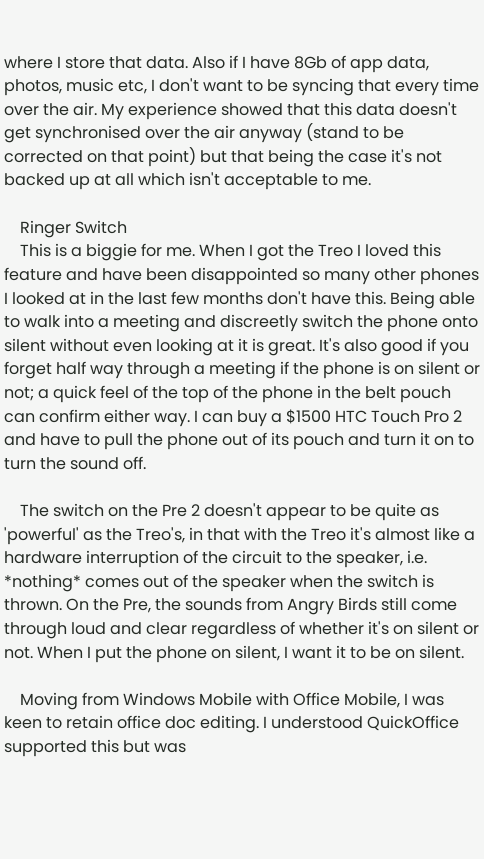where I store that data. Also if I have 8Gb of app data, photos, music etc, I don't want to be syncing that every time over the air. My experience showed that this data doesn't get synchronised over the air anyway (stand to be corrected on that point) but that being the case it's not backed up at all which isn't acceptable to me.

    Ringer Switch
    This is a biggie for me. When I got the Treo I loved this feature and have been disappointed so many other phones I looked at in the last few months don't have this. Being able to walk into a meeting and discreetly switch the phone onto silent without even looking at it is great. It's also good if you forget half way through a meeting if the phone is on silent or not; a quick feel of the top of the phone in the belt pouch can confirm either way. I can buy a $1500 HTC Touch Pro 2 and have to pull the phone out of its pouch and turn it on to turn the sound off.

    The switch on the Pre 2 doesn't appear to be quite as 'powerful' as the Treo's, in that with the Treo it's almost like a hardware interruption of the circuit to the speaker, i.e. *nothing* comes out of the speaker when the switch is thrown. On the Pre, the sounds from Angry Birds still come through loud and clear regardless of whether it's on silent or not. When I put the phone on silent, I want it to be on silent.

    Moving from Windows Mobile with Office Mobile, I was keen to retain office doc editing. I understood QuickOffice supported this but was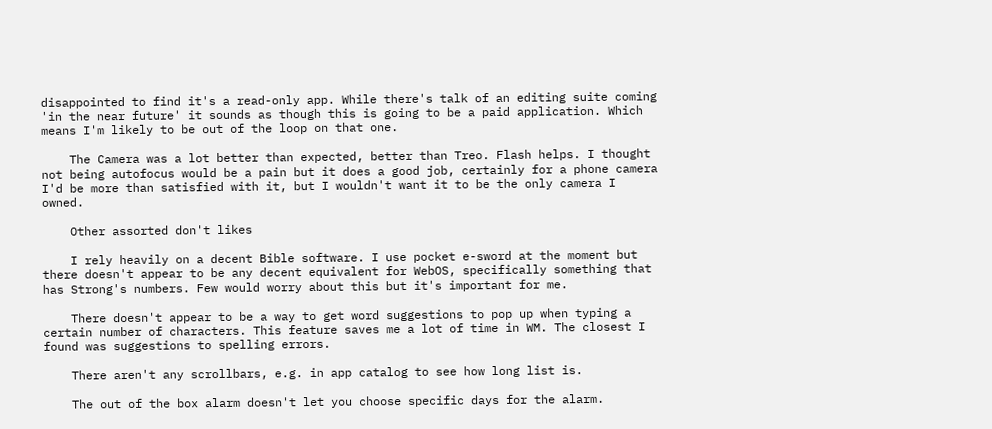disappointed to find it's a read-only app. While there's talk of an editing suite coming 'in the near future' it sounds as though this is going to be a paid application. Which means I'm likely to be out of the loop on that one.

    The Camera was a lot better than expected, better than Treo. Flash helps. I thought not being autofocus would be a pain but it does a good job, certainly for a phone camera I'd be more than satisfied with it, but I wouldn't want it to be the only camera I owned.

    Other assorted don't likes

    I rely heavily on a decent Bible software. I use pocket e-sword at the moment but there doesn't appear to be any decent equivalent for WebOS, specifically something that has Strong's numbers. Few would worry about this but it's important for me.

    There doesn't appear to be a way to get word suggestions to pop up when typing a certain number of characters. This feature saves me a lot of time in WM. The closest I found was suggestions to spelling errors.

    There aren't any scrollbars, e.g. in app catalog to see how long list is.

    The out of the box alarm doesn't let you choose specific days for the alarm.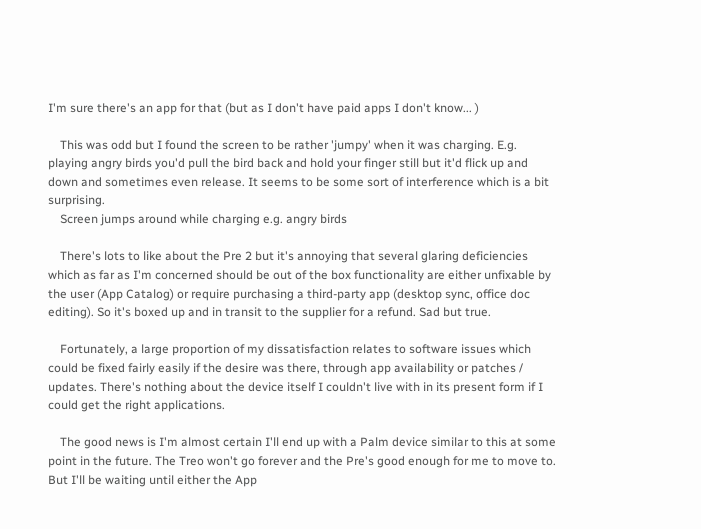I'm sure there's an app for that (but as I don't have paid apps I don't know... )

    This was odd but I found the screen to be rather 'jumpy' when it was charging. E.g. playing angry birds you'd pull the bird back and hold your finger still but it'd flick up and down and sometimes even release. It seems to be some sort of interference which is a bit surprising.
    Screen jumps around while charging e.g. angry birds

    There's lots to like about the Pre 2 but it's annoying that several glaring deficiencies which as far as I'm concerned should be out of the box functionality are either unfixable by the user (App Catalog) or require purchasing a third-party app (desktop sync, office doc editing). So it's boxed up and in transit to the supplier for a refund. Sad but true.

    Fortunately, a large proportion of my dissatisfaction relates to software issues which could be fixed fairly easily if the desire was there, through app availability or patches / updates. There's nothing about the device itself I couldn't live with in its present form if I could get the right applications.

    The good news is I'm almost certain I'll end up with a Palm device similar to this at some point in the future. The Treo won't go forever and the Pre's good enough for me to move to. But I'll be waiting until either the App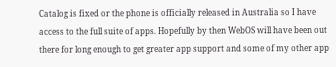Catalog is fixed or the phone is officially released in Australia so I have access to the full suite of apps. Hopefully by then WebOS will have been out there for long enough to get greater app support and some of my other app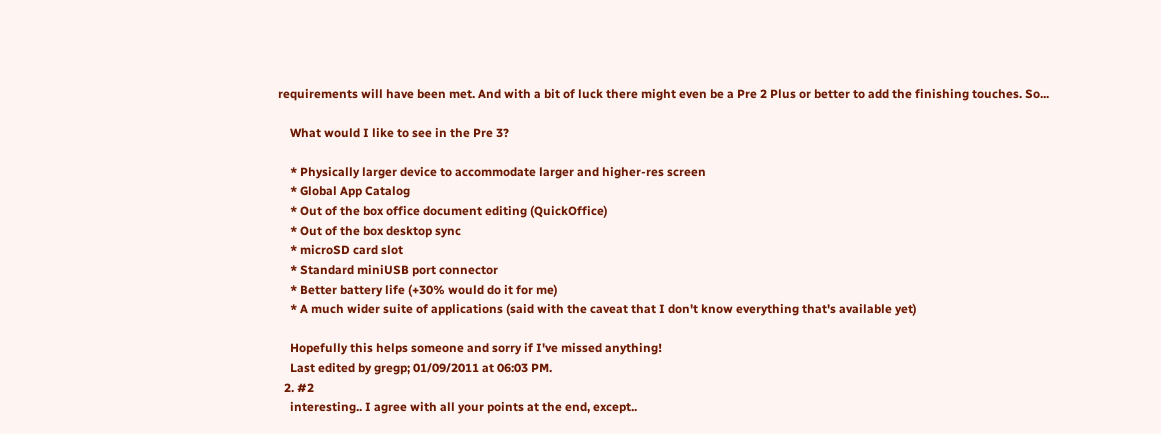requirements will have been met. And with a bit of luck there might even be a Pre 2 Plus or better to add the finishing touches. So...

    What would I like to see in the Pre 3?

    * Physically larger device to accommodate larger and higher-res screen
    * Global App Catalog
    * Out of the box office document editing (QuickOffice)
    * Out of the box desktop sync
    * microSD card slot
    * Standard miniUSB port connector
    * Better battery life (+30% would do it for me)
    * A much wider suite of applications (said with the caveat that I don't know everything that's available yet)

    Hopefully this helps someone and sorry if I've missed anything!
    Last edited by gregp; 01/09/2011 at 06:03 PM.
  2. #2
    interesting.. I agree with all your points at the end, except..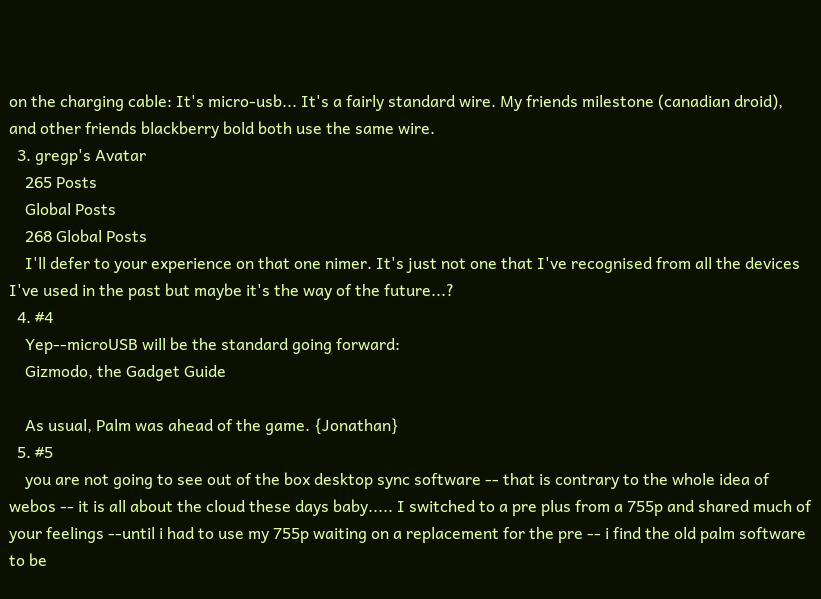on the charging cable: It's micro-usb... It's a fairly standard wire. My friends milestone (canadian droid), and other friends blackberry bold both use the same wire.
  3. gregp's Avatar
    265 Posts
    Global Posts
    268 Global Posts
    I'll defer to your experience on that one nimer. It's just not one that I've recognised from all the devices I've used in the past but maybe it's the way of the future...?
  4. #4
    Yep--microUSB will be the standard going forward:
    Gizmodo, the Gadget Guide

    As usual, Palm was ahead of the game. {Jonathan}
  5. #5
    you are not going to see out of the box desktop sync software -- that is contrary to the whole idea of webos -- it is all about the cloud these days baby..... I switched to a pre plus from a 755p and shared much of your feelings --until i had to use my 755p waiting on a replacement for the pre -- i find the old palm software to be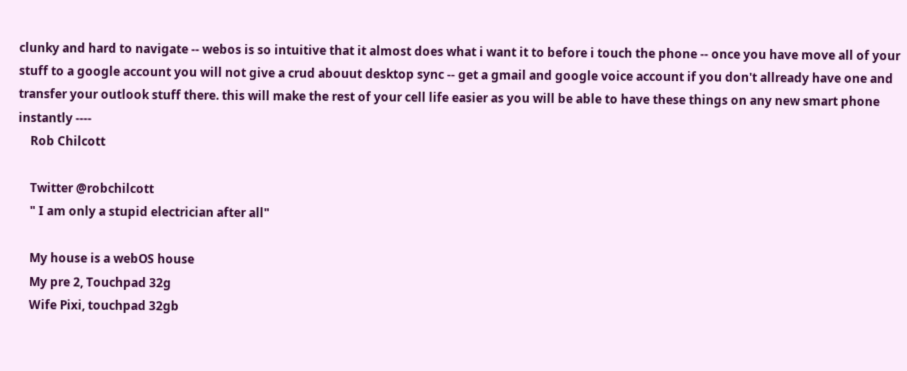clunky and hard to navigate -- webos is so intuitive that it almost does what i want it to before i touch the phone -- once you have move all of your stuff to a google account you will not give a crud abouut desktop sync -- get a gmail and google voice account if you don't allready have one and transfer your outlook stuff there. this will make the rest of your cell life easier as you will be able to have these things on any new smart phone instantly ----
    Rob Chilcott

    Twitter @robchilcott
    " I am only a stupid electrician after all"

    My house is a webOS house
    My pre 2, Touchpad 32g
    Wife Pixi, touchpad 32gb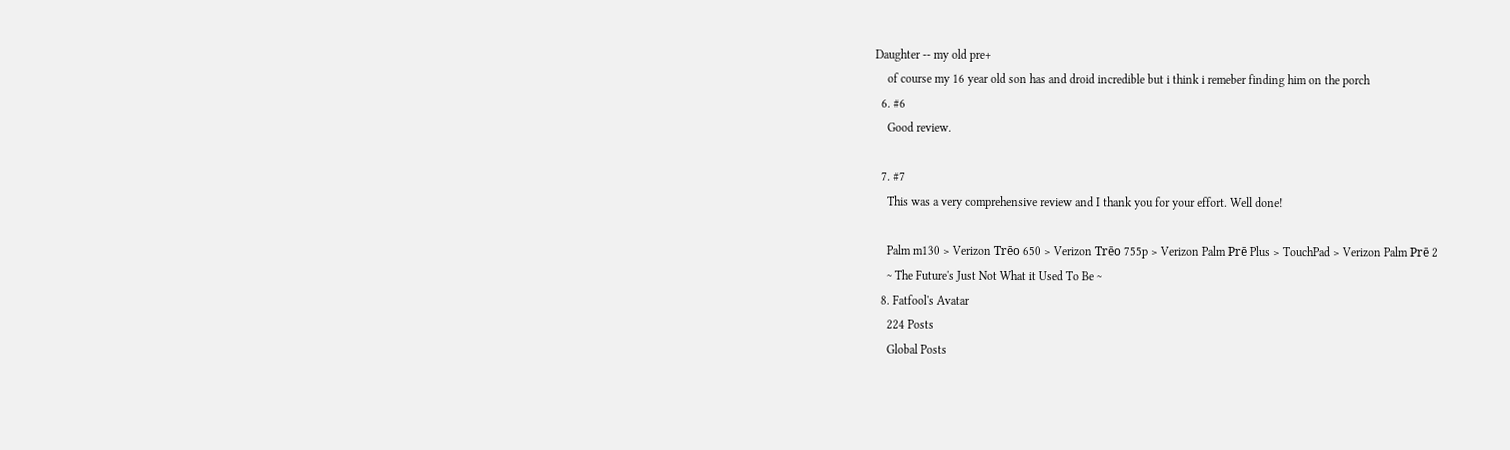Daughter -- my old pre+
    of course my 16 year old son has and droid incredible but i think i remeber finding him on the porch
  6. #6
    Good review.

  7. #7
    This was a very comprehensive review and I thank you for your effort. Well done!

    Palm m130 > Verizon Trēo 650 > Verizon Trēo 755p > Verizon Palm Prē Plus > TouchPad > Verizon Palm Prē 2
    ~ The Future's Just Not What it Used To Be ~
  8. Fatfool's Avatar
    224 Posts
    Global Posts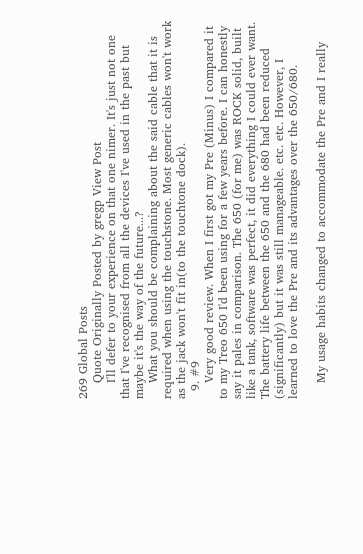269 Global Posts
    Quote Originally Posted by gregp View Post
    I'll defer to your experience on that one nimer. It's just not one that I've recognised from all the devices I've used in the past but maybe it's the way of the future...?
    What you should be complaining about the said cable that it is required when using the touchstone. Most generic cables won't work as the jack won't fit in(to the touchtone dock).
  9. #9
    Very good review. When I first got my Pre (Minus) I compared it to my Treo 650 I'd been using for a few years before. I can honestly say it pales in comparison. The 650 (for me) was ROCK solid, built like a tank, software was perfect, it did everything I could ever want. The battery life between the 650 and the 680 had been reduced (significantly) but it was still manageable. etc. etc. However, I learned to love the Pre and its advantages over the 650/680.

    My usage habits changed to accommodate the Pre and I really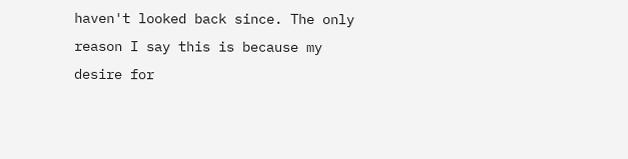haven't looked back since. The only reason I say this is because my desire for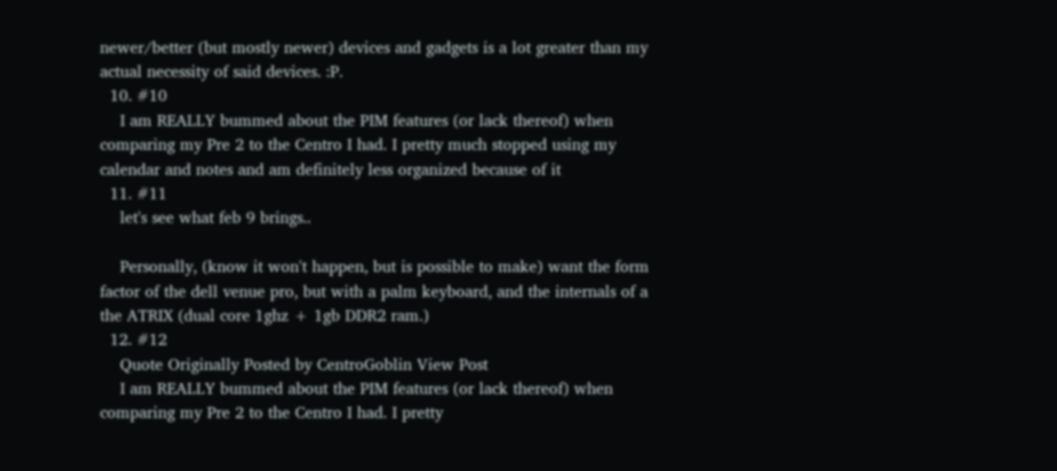newer/better (but mostly newer) devices and gadgets is a lot greater than my actual necessity of said devices. :P.
  10. #10
    I am REALLY bummed about the PIM features (or lack thereof) when comparing my Pre 2 to the Centro I had. I pretty much stopped using my calendar and notes and am definitely less organized because of it
  11. #11
    let's see what feb 9 brings..

    Personally, (know it won't happen, but is possible to make) want the form factor of the dell venue pro, but with a palm keyboard, and the internals of a the ATRIX (dual core 1ghz + 1gb DDR2 ram.)
  12. #12
    Quote Originally Posted by CentroGoblin View Post
    I am REALLY bummed about the PIM features (or lack thereof) when comparing my Pre 2 to the Centro I had. I pretty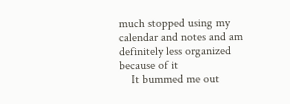much stopped using my calendar and notes and am definitely less organized because of it
    It bummed me out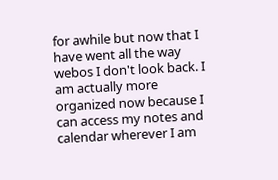for awhile but now that I have went all the way webos I don't look back. I am actually more organized now because I can access my notes and calendar wherever I am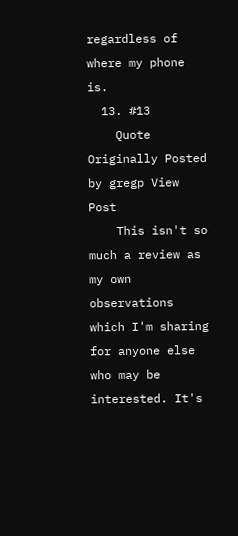regardless of where my phone is.
  13. #13
    Quote Originally Posted by gregp View Post
    This isn't so much a review as my own observations which I'm sharing for anyone else who may be interested. It's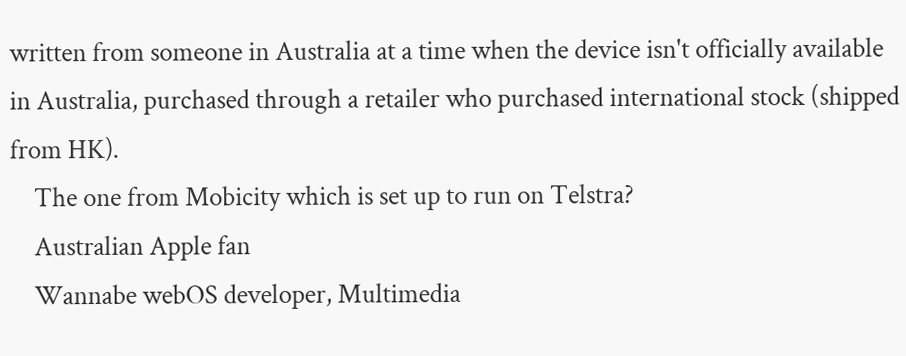written from someone in Australia at a time when the device isn't officially available in Australia, purchased through a retailer who purchased international stock (shipped from HK).
    The one from Mobicity which is set up to run on Telstra?
    Australian Apple fan
    Wannabe webOS developer, Multimedia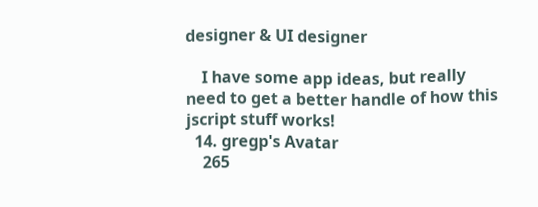designer & UI designer

    I have some app ideas, but really need to get a better handle of how this jscript stuff works!
  14. gregp's Avatar
    265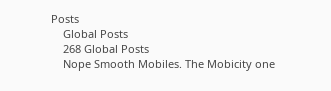Posts
    Global Posts
    268 Global Posts
    Nope Smooth Mobiles. The Mobicity one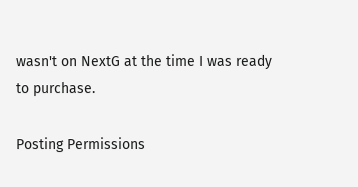wasn't on NextG at the time I was ready to purchase.

Posting Permissions